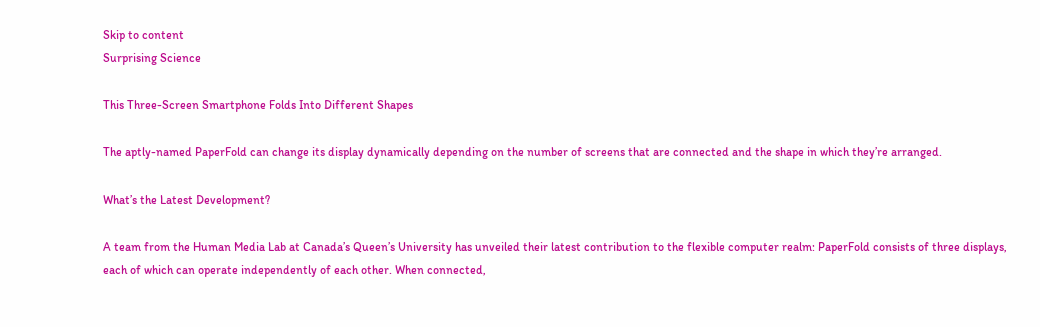Skip to content
Surprising Science

This Three-Screen Smartphone Folds Into Different Shapes

The aptly-named PaperFold can change its display dynamically depending on the number of screens that are connected and the shape in which they’re arranged.

What’s the Latest Development?

A team from the Human Media Lab at Canada’s Queen’s University has unveiled their latest contribution to the flexible computer realm: PaperFold consists of three displays, each of which can operate independently of each other. When connected,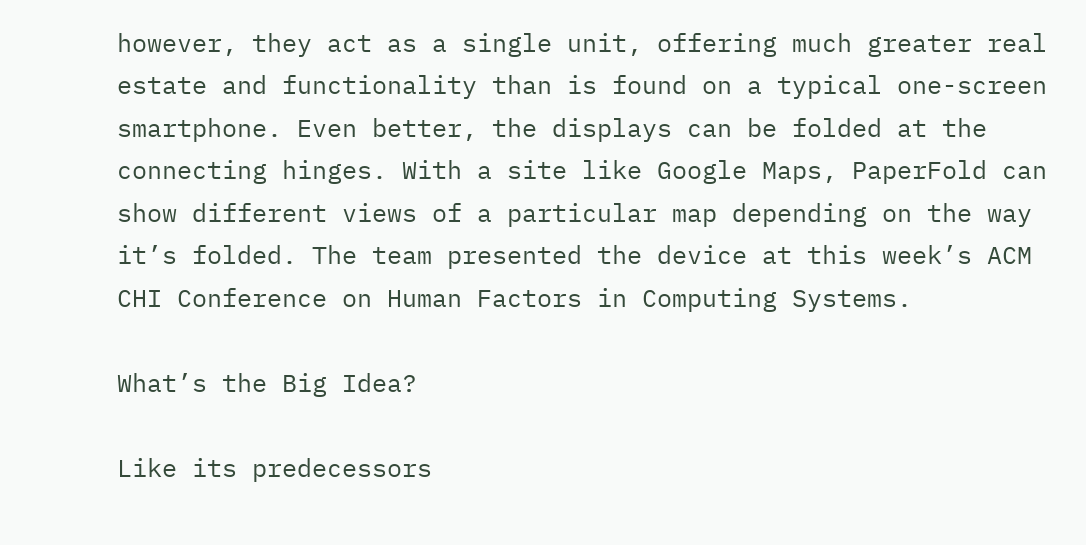however, they act as a single unit, offering much greater real estate and functionality than is found on a typical one-screen smartphone. Even better, the displays can be folded at the connecting hinges. With a site like Google Maps, PaperFold can show different views of a particular map depending on the way it’s folded. The team presented the device at this week’s ACM CHI Conference on Human Factors in Computing Systems.

What’s the Big Idea?

Like its predecessors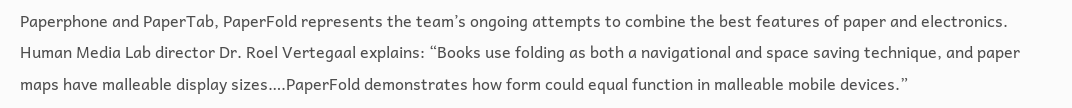Paperphone and PaperTab, PaperFold represents the team’s ongoing attempts to combine the best features of paper and electronics. Human Media Lab director Dr. Roel Vertegaal explains: “Books use folding as both a navigational and space saving technique, and paper maps have malleable display sizes….PaperFold demonstrates how form could equal function in malleable mobile devices.”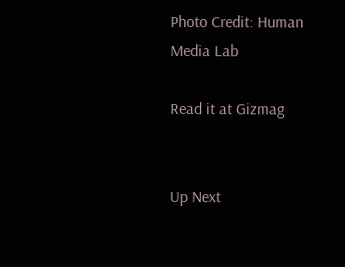Photo Credit: Human Media Lab

Read it at Gizmag


Up Next